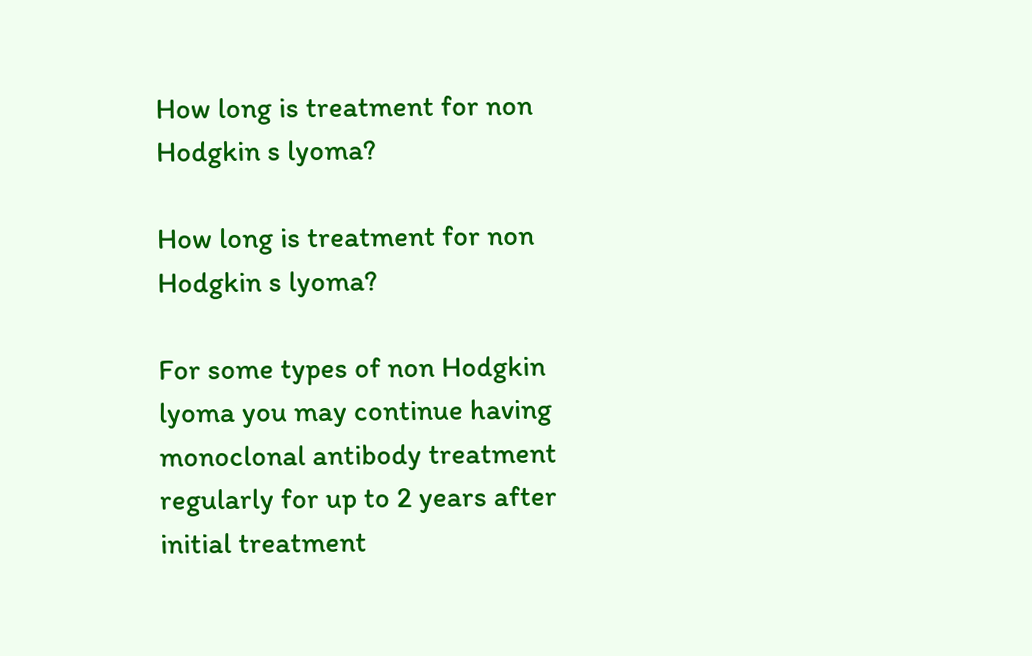How long is treatment for non Hodgkin s lyoma?

How long is treatment for non Hodgkin s lyoma?

For some types of non Hodgkin lyoma you may continue having monoclonal antibody treatment regularly for up to 2 years after initial treatment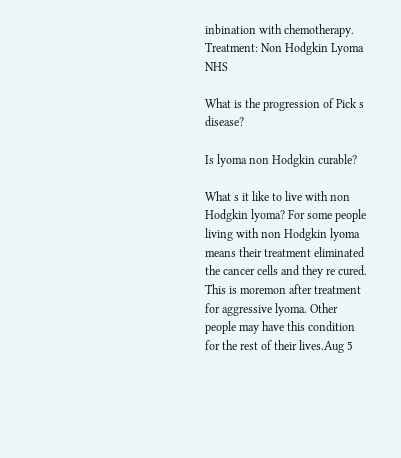inbination with chemotherapy. Treatment: Non Hodgkin Lyoma NHS

What is the progression of Pick s disease?

Is lyoma non Hodgkin curable?

What s it like to live with non Hodgkin lyoma? For some people living with non Hodgkin lyoma means their treatment eliminated the cancer cells and they re cured. This is moremon after treatment for aggressive lyoma. Other people may have this condition for the rest of their lives.Aug 5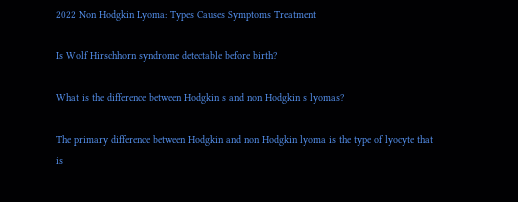2022 Non Hodgkin Lyoma: Types Causes Symptoms Treatment

Is Wolf Hirschhorn syndrome detectable before birth?

What is the difference between Hodgkin s and non Hodgkin s lyomas?

The primary difference between Hodgkin and non Hodgkin lyoma is the type of lyocyte that is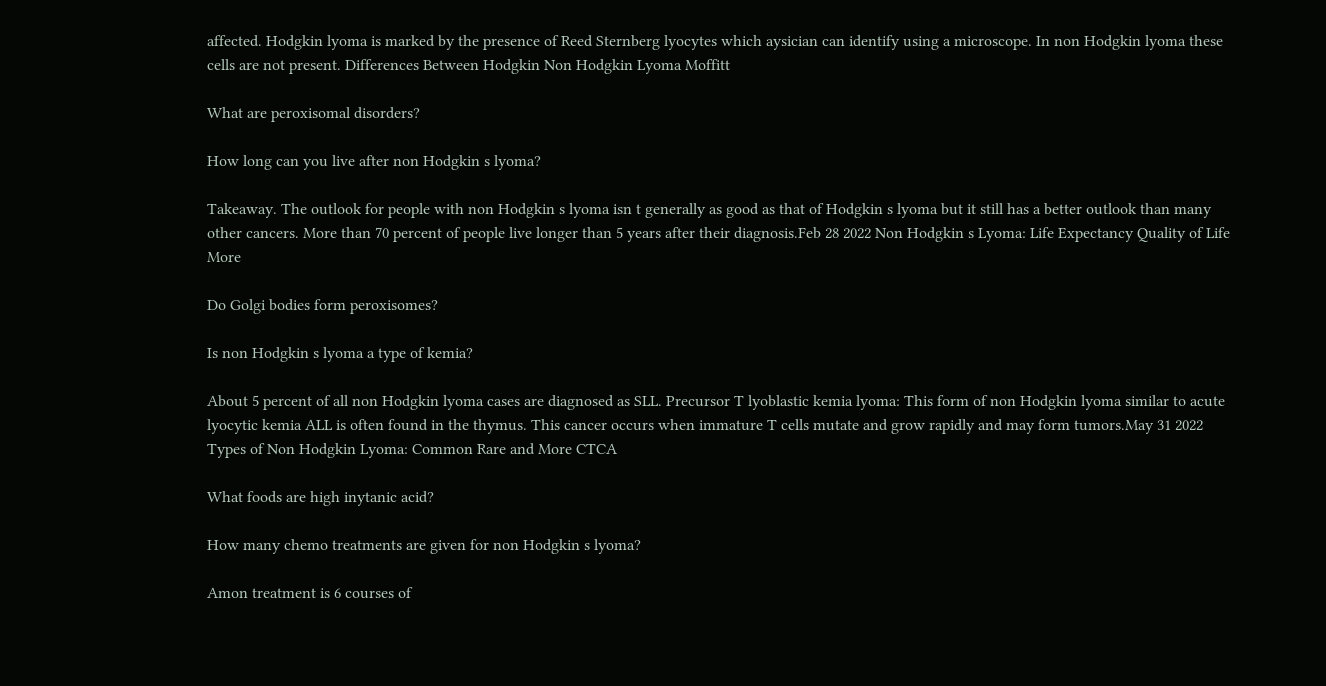affected. Hodgkin lyoma is marked by the presence of Reed Sternberg lyocytes which aysician can identify using a microscope. In non Hodgkin lyoma these cells are not present. Differences Between Hodgkin Non Hodgkin Lyoma Moffitt

What are peroxisomal disorders?

How long can you live after non Hodgkin s lyoma?

Takeaway. The outlook for people with non Hodgkin s lyoma isn t generally as good as that of Hodgkin s lyoma but it still has a better outlook than many other cancers. More than 70 percent of people live longer than 5 years after their diagnosis.Feb 28 2022 Non Hodgkin s Lyoma: Life Expectancy Quality of Life More

Do Golgi bodies form peroxisomes?

Is non Hodgkin s lyoma a type of kemia?

About 5 percent of all non Hodgkin lyoma cases are diagnosed as SLL. Precursor T lyoblastic kemia lyoma: This form of non Hodgkin lyoma similar to acute lyocytic kemia ALL is often found in the thymus. This cancer occurs when immature T cells mutate and grow rapidly and may form tumors.May 31 2022 Types of Non Hodgkin Lyoma: Common Rare and More CTCA

What foods are high inytanic acid?

How many chemo treatments are given for non Hodgkin s lyoma?

Amon treatment is 6 courses of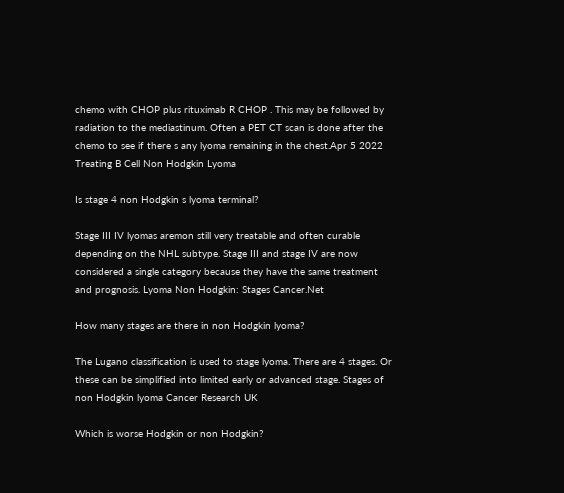chemo with CHOP plus rituximab R CHOP . This may be followed by radiation to the mediastinum. Often a PET CT scan is done after the chemo to see if there s any lyoma remaining in the chest.Apr 5 2022 Treating B Cell Non Hodgkin Lyoma

Is stage 4 non Hodgkin s lyoma terminal?

Stage III IV lyomas aremon still very treatable and often curable depending on the NHL subtype. Stage III and stage IV are now considered a single category because they have the same treatment and prognosis. Lyoma Non Hodgkin: Stages Cancer.Net

How many stages are there in non Hodgkin lyoma?

The Lugano classification is used to stage lyoma. There are 4 stages. Or these can be simplified into limited early or advanced stage. Stages of non Hodgkin lyoma Cancer Research UK

Which is worse Hodgkin or non Hodgkin?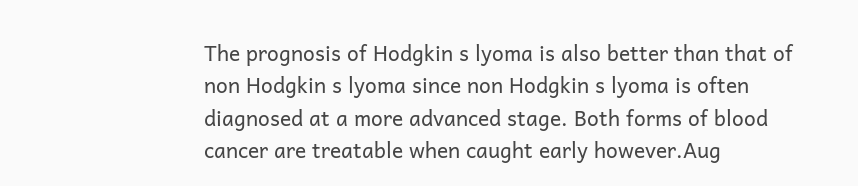The prognosis of Hodgkin s lyoma is also better than that of non Hodgkin s lyoma since non Hodgkin s lyoma is often diagnosed at a more advanced stage. Both forms of blood cancer are treatable when caught early however.Aug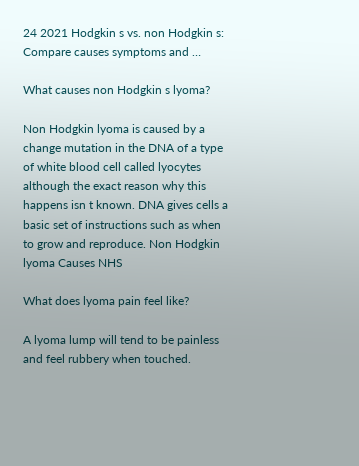24 2021 Hodgkin s vs. non Hodgkin s: Compare causes symptoms and …

What causes non Hodgkin s lyoma?

Non Hodgkin lyoma is caused by a change mutation in the DNA of a type of white blood cell called lyocytes although the exact reason why this happens isn t known. DNA gives cells a basic set of instructions such as when to grow and reproduce. Non Hodgkin lyoma Causes NHS

What does lyoma pain feel like?

A lyoma lump will tend to be painless and feel rubbery when touched.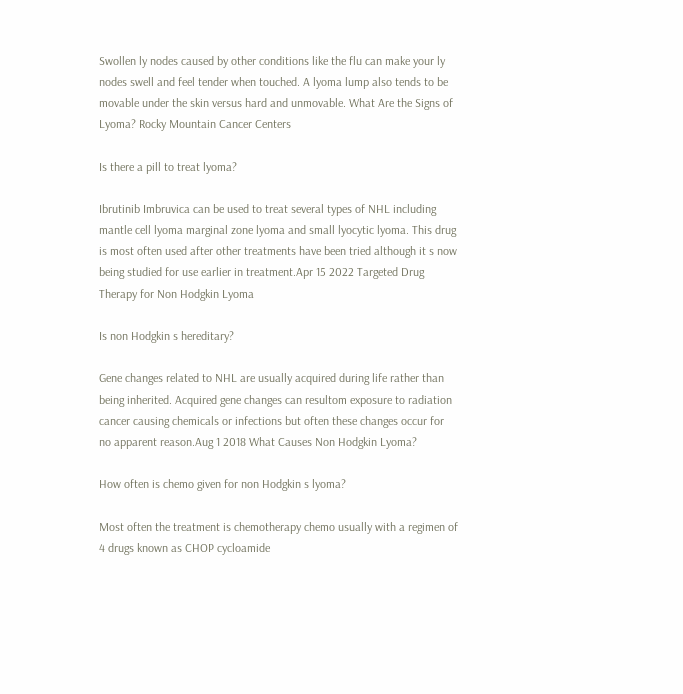Swollen ly nodes caused by other conditions like the flu can make your ly nodes swell and feel tender when touched. A lyoma lump also tends to be movable under the skin versus hard and unmovable. What Are the Signs of Lyoma? Rocky Mountain Cancer Centers

Is there a pill to treat lyoma?

Ibrutinib Imbruvica can be used to treat several types of NHL including mantle cell lyoma marginal zone lyoma and small lyocytic lyoma. This drug is most often used after other treatments have been tried although it s now being studied for use earlier in treatment.Apr 15 2022 Targeted Drug Therapy for Non Hodgkin Lyoma

Is non Hodgkin s hereditary?

Gene changes related to NHL are usually acquired during life rather than being inherited. Acquired gene changes can resultom exposure to radiation cancer causing chemicals or infections but often these changes occur for no apparent reason.Aug 1 2018 What Causes Non Hodgkin Lyoma?

How often is chemo given for non Hodgkin s lyoma?

Most often the treatment is chemotherapy chemo usually with a regimen of 4 drugs known as CHOP cycloamide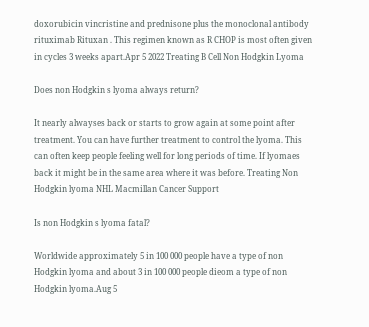doxorubicin vincristine and prednisone plus the monoclonal antibody rituximab Rituxan . This regimen known as R CHOP is most often given in cycles 3 weeks apart.Apr 5 2022 Treating B Cell Non Hodgkin Lyoma

Does non Hodgkin s lyoma always return?

It nearly alwayses back or starts to grow again at some point after treatment. You can have further treatment to control the lyoma. This can often keep people feeling well for long periods of time. If lyomaes back it might be in the same area where it was before. Treating Non Hodgkin lyoma NHL Macmillan Cancer Support

Is non Hodgkin s lyoma fatal?

Worldwide approximately 5 in 100 000 people have a type of non Hodgkin lyoma and about 3 in 100 000 people dieom a type of non Hodgkin lyoma.Aug 5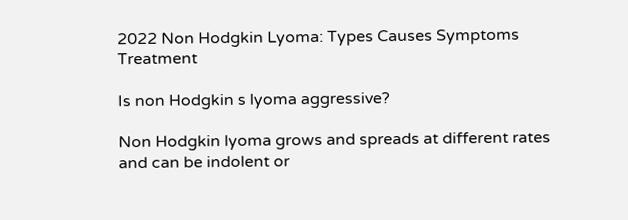2022 Non Hodgkin Lyoma: Types Causes Symptoms Treatment

Is non Hodgkin s lyoma aggressive?

Non Hodgkin lyoma grows and spreads at different rates and can be indolent or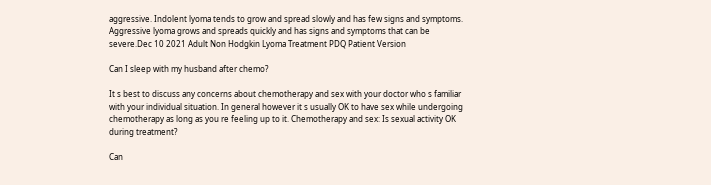aggressive. Indolent lyoma tends to grow and spread slowly and has few signs and symptoms. Aggressive lyoma grows and spreads quickly and has signs and symptoms that can be severe.Dec 10 2021 Adult Non Hodgkin Lyoma Treatment PDQ Patient Version

Can I sleep with my husband after chemo?

It s best to discuss any concerns about chemotherapy and sex with your doctor who s familiar with your individual situation. In general however it s usually OK to have sex while undergoing chemotherapy as long as you re feeling up to it. Chemotherapy and sex: Is sexual activity OK during treatment?

Can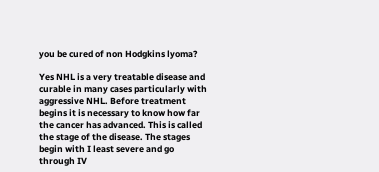you be cured of non Hodgkins lyoma?

Yes NHL is a very treatable disease and curable in many cases particularly with aggressive NHL. Before treatment begins it is necessary to know how far the cancer has advanced. This is called the stage of the disease. The stages begin with I least severe and go through IV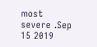most severe .Sep 15 2019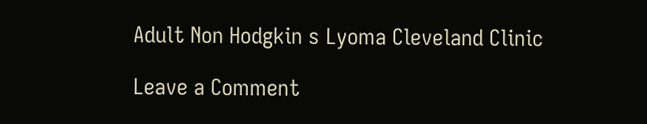Adult Non Hodgkin s Lyoma Cleveland Clinic

Leave a Comment